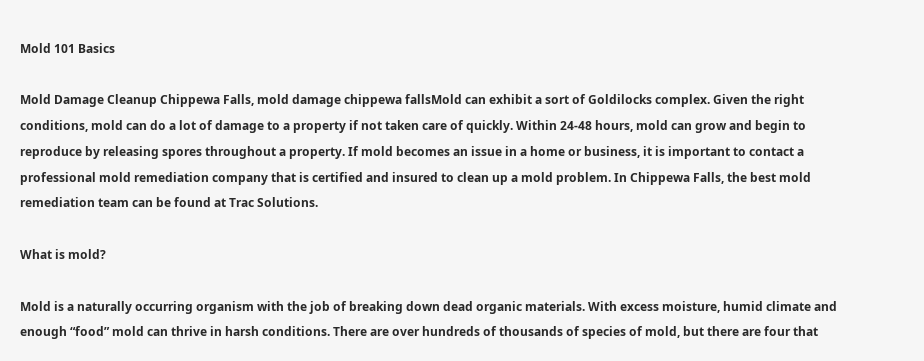Mold 101 Basics

Mold Damage Cleanup Chippewa Falls, mold damage chippewa fallsMold can exhibit a sort of Goldilocks complex. Given the right conditions, mold can do a lot of damage to a property if not taken care of quickly. Within 24-48 hours, mold can grow and begin to reproduce by releasing spores throughout a property. If mold becomes an issue in a home or business, it is important to contact a professional mold remediation company that is certified and insured to clean up a mold problem. In Chippewa Falls, the best mold remediation team can be found at Trac Solutions.

What is mold?

Mold is a naturally occurring organism with the job of breaking down dead organic materials. With excess moisture, humid climate and enough “food” mold can thrive in harsh conditions. There are over hundreds of thousands of species of mold, but there are four that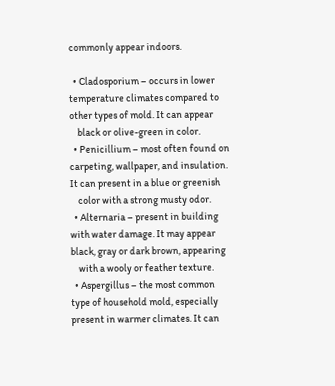commonly appear indoors.

  • Cladosporium – occurs in lower temperature climates compared to other types of mold. It can appear
    black or olive-green in color.
  • Penicillium – most often found on carpeting, wallpaper, and insulation. It can present in a blue or greenish
    color with a strong musty odor.
  • Alternaria – present in building with water damage. It may appear black, gray or dark brown, appearing
    with a wooly or feather texture.
  • Aspergillus – the most common type of household mold, especially present in warmer climates. It can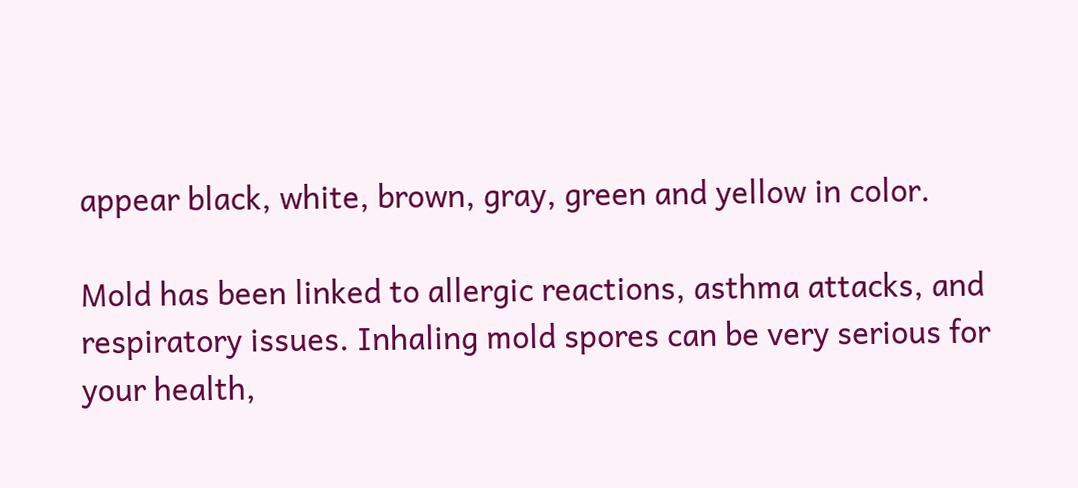appear black, white, brown, gray, green and yellow in color.

Mold has been linked to allergic reactions, asthma attacks, and respiratory issues. Inhaling mold spores can be very serious for your health,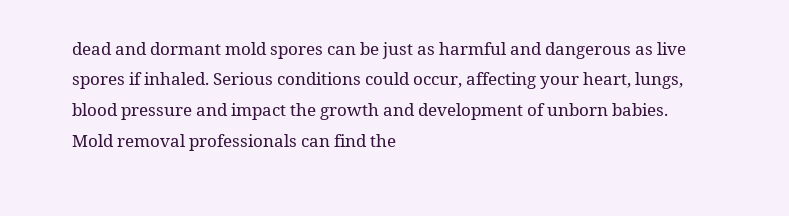dead and dormant mold spores can be just as harmful and dangerous as live spores if inhaled. Serious conditions could occur, affecting your heart, lungs, blood pressure and impact the growth and development of unborn babies. Mold removal professionals can find the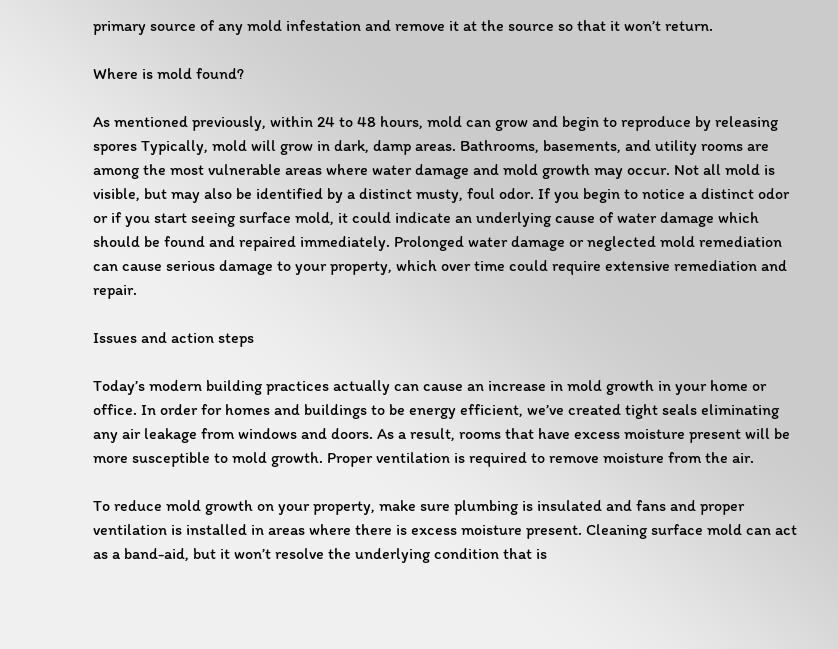primary source of any mold infestation and remove it at the source so that it won’t return.

Where is mold found?

As mentioned previously, within 24 to 48 hours, mold can grow and begin to reproduce by releasing spores Typically, mold will grow in dark, damp areas. Bathrooms, basements, and utility rooms are among the most vulnerable areas where water damage and mold growth may occur. Not all mold is visible, but may also be identified by a distinct musty, foul odor. If you begin to notice a distinct odor or if you start seeing surface mold, it could indicate an underlying cause of water damage which should be found and repaired immediately. Prolonged water damage or neglected mold remediation can cause serious damage to your property, which over time could require extensive remediation and repair.

Issues and action steps

Today’s modern building practices actually can cause an increase in mold growth in your home or office. In order for homes and buildings to be energy efficient, we’ve created tight seals eliminating any air leakage from windows and doors. As a result, rooms that have excess moisture present will be more susceptible to mold growth. Proper ventilation is required to remove moisture from the air.

To reduce mold growth on your property, make sure plumbing is insulated and fans and proper ventilation is installed in areas where there is excess moisture present. Cleaning surface mold can act as a band-aid, but it won’t resolve the underlying condition that is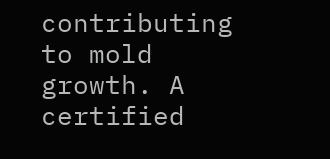contributing to mold growth. A certified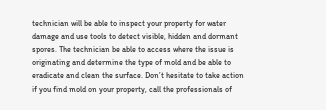technician will be able to inspect your property for water damage and use tools to detect visible, hidden and dormant spores. The technician be able to access where the issue is originating and determine the type of mold and be able to eradicate and clean the surface. Don’t hesitate to take action if you find mold on your property, call the professionals of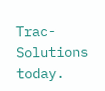Trac-Solutions today.